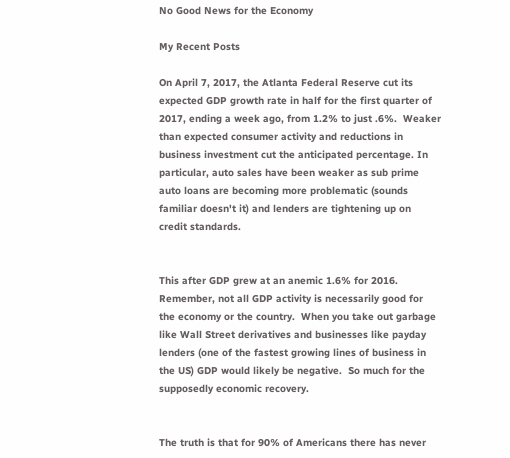No Good News for the Economy

My Recent Posts

On April 7, 2017, the Atlanta Federal Reserve cut its expected GDP growth rate in half for the first quarter of 2017, ending a week ago, from 1.2% to just .6%.  Weaker than expected consumer activity and reductions in business investment cut the anticipated percentage. In particular, auto sales have been weaker as sub prime auto loans are becoming more problematic (sounds familiar doesn't it) and lenders are tightening up on credit standards.


This after GDP grew at an anemic 1.6% for 2016.  Remember, not all GDP activity is necessarily good for the economy or the country.  When you take out garbage like Wall Street derivatives and businesses like payday lenders (one of the fastest growing lines of business in the US) GDP would likely be negative.  So much for the supposedly economic recovery.


The truth is that for 90% of Americans there has never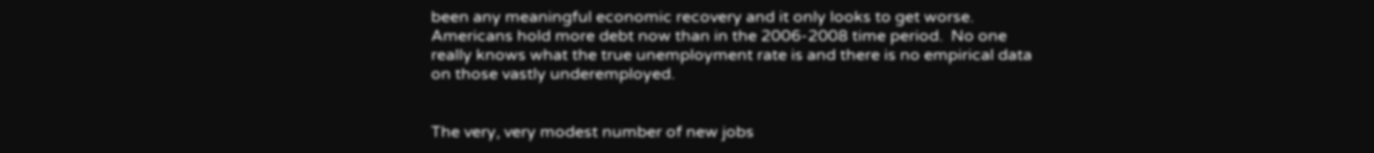been any meaningful economic recovery and it only looks to get worse.  Americans hold more debt now than in the 2006-2008 time period.  No one really knows what the true unemployment rate is and there is no empirical data on those vastly underemployed.


The very, very modest number of new jobs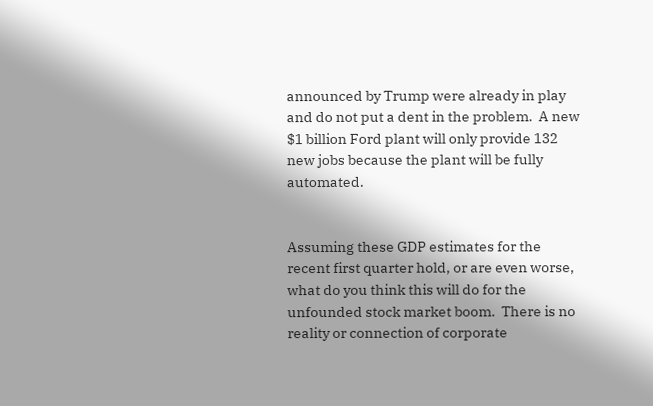announced by Trump were already in play and do not put a dent in the problem.  A new $1 billion Ford plant will only provide 132 new jobs because the plant will be fully automated.


Assuming these GDP estimates for the recent first quarter hold, or are even worse, what do you think this will do for the unfounded stock market boom.  There is no reality or connection of corporate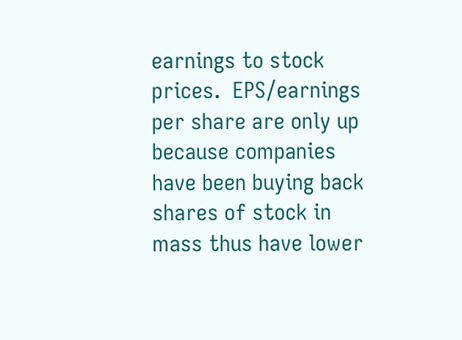earnings to stock prices.  EPS/earnings per share are only up because companies have been buying back shares of stock in mass thus have lower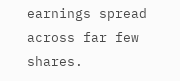earnings spread across far few shares.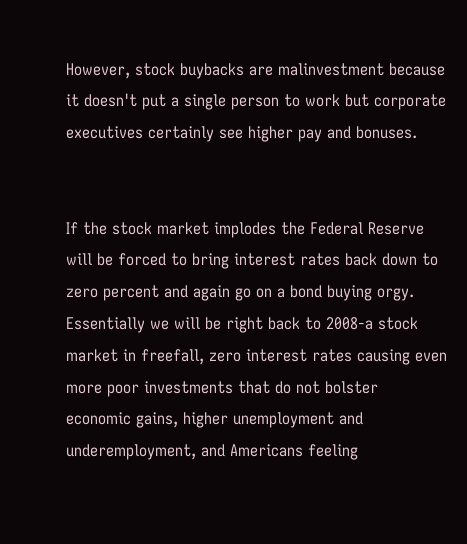However, stock buybacks are malinvestment because it doesn't put a single person to work but corporate executives certainly see higher pay and bonuses.


If the stock market implodes the Federal Reserve will be forced to bring interest rates back down to zero percent and again go on a bond buying orgy.  Essentially we will be right back to 2008-a stock market in freefall, zero interest rates causing even more poor investments that do not bolster economic gains, higher unemployment and underemployment, and Americans feeling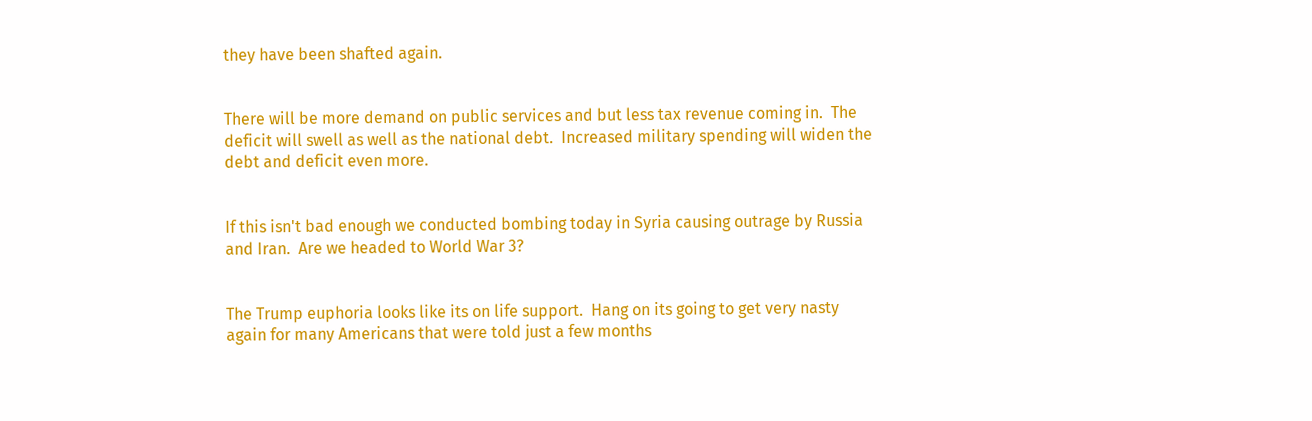they have been shafted again.


There will be more demand on public services and but less tax revenue coming in.  The deficit will swell as well as the national debt.  Increased military spending will widen the debt and deficit even more.


If this isn't bad enough we conducted bombing today in Syria causing outrage by Russia and Iran.  Are we headed to World War 3?


The Trump euphoria looks like its on life support.  Hang on its going to get very nasty again for many Americans that were told just a few months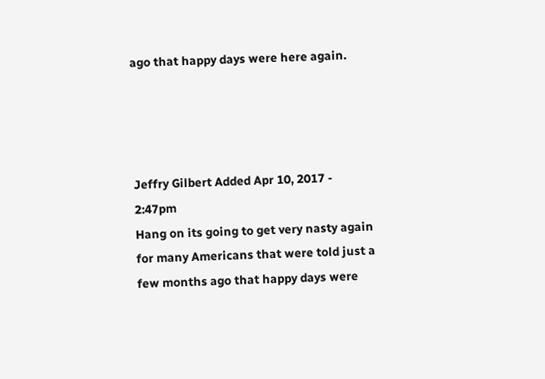ago that happy days were here again.




Jeffry Gilbert Added Apr 10, 2017 - 2:47pm
Hang on its going to get very nasty again for many Americans that were told just a few months ago that happy days were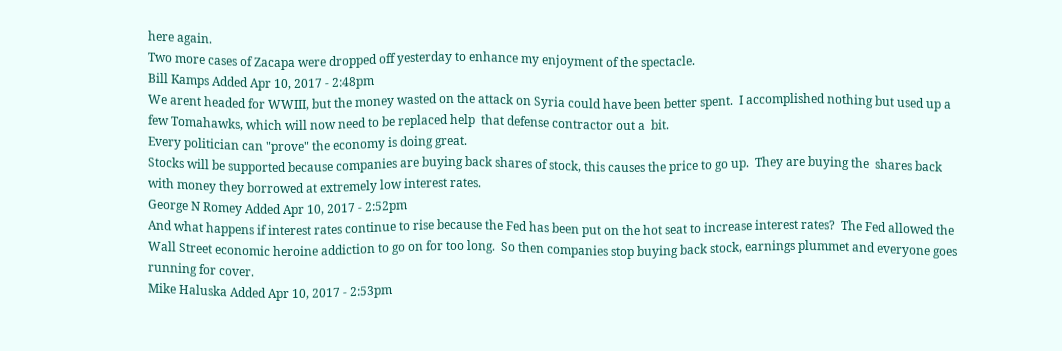here again.
Two more cases of Zacapa were dropped off yesterday to enhance my enjoyment of the spectacle.
Bill Kamps Added Apr 10, 2017 - 2:48pm
We arent headed for WWIII, but the money wasted on the attack on Syria could have been better spent.  I accomplished nothing but used up a few Tomahawks, which will now need to be replaced help  that defense contractor out a  bit.
Every politician can "prove" the economy is doing great.
Stocks will be supported because companies are buying back shares of stock, this causes the price to go up.  They are buying the  shares back with money they borrowed at extremely low interest rates.
George N Romey Added Apr 10, 2017 - 2:52pm
And what happens if interest rates continue to rise because the Fed has been put on the hot seat to increase interest rates?  The Fed allowed the Wall Street economic heroine addiction to go on for too long.  So then companies stop buying back stock, earnings plummet and everyone goes running for cover.
Mike Haluska Added Apr 10, 2017 - 2:53pm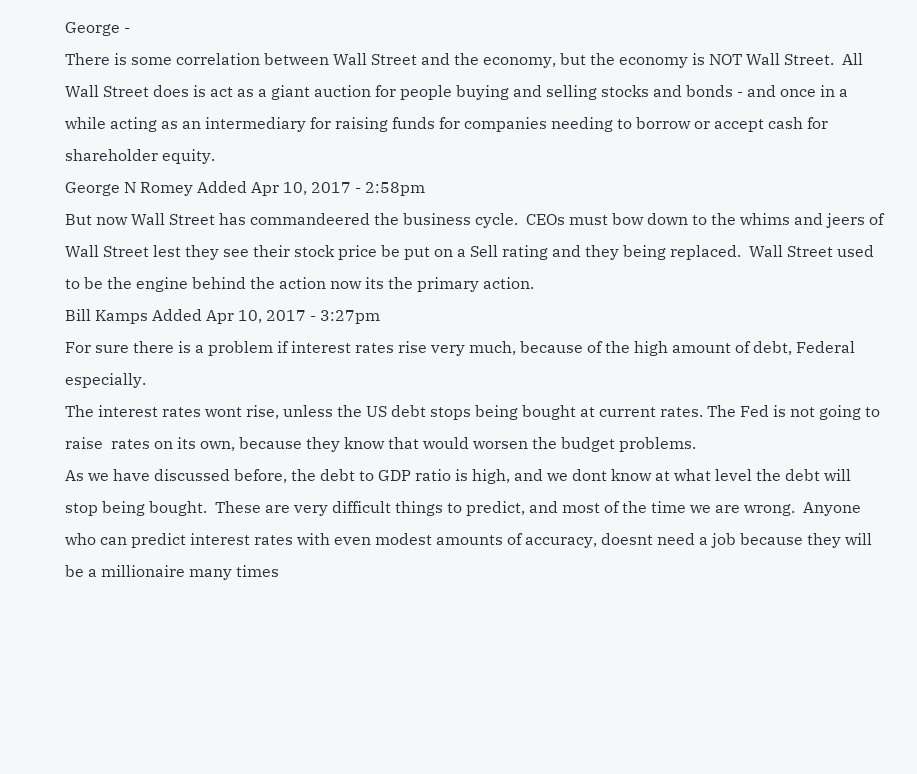George -
There is some correlation between Wall Street and the economy, but the economy is NOT Wall Street.  All Wall Street does is act as a giant auction for people buying and selling stocks and bonds - and once in a while acting as an intermediary for raising funds for companies needing to borrow or accept cash for shareholder equity.
George N Romey Added Apr 10, 2017 - 2:58pm
But now Wall Street has commandeered the business cycle.  CEOs must bow down to the whims and jeers of Wall Street lest they see their stock price be put on a Sell rating and they being replaced.  Wall Street used to be the engine behind the action now its the primary action.
Bill Kamps Added Apr 10, 2017 - 3:27pm
For sure there is a problem if interest rates rise very much, because of the high amount of debt, Federal especially.
The interest rates wont rise, unless the US debt stops being bought at current rates. The Fed is not going to raise  rates on its own, because they know that would worsen the budget problems.
As we have discussed before, the debt to GDP ratio is high, and we dont know at what level the debt will stop being bought.  These are very difficult things to predict, and most of the time we are wrong.  Anyone who can predict interest rates with even modest amounts of accuracy, doesnt need a job because they will be a millionaire many times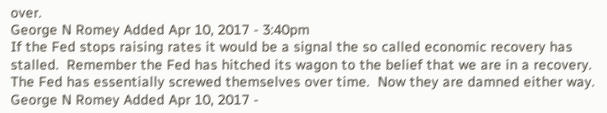over.
George N Romey Added Apr 10, 2017 - 3:40pm
If the Fed stops raising rates it would be a signal the so called economic recovery has stalled.  Remember the Fed has hitched its wagon to the belief that we are in a recovery. The Fed has essentially screwed themselves over time.  Now they are damned either way.
George N Romey Added Apr 10, 2017 -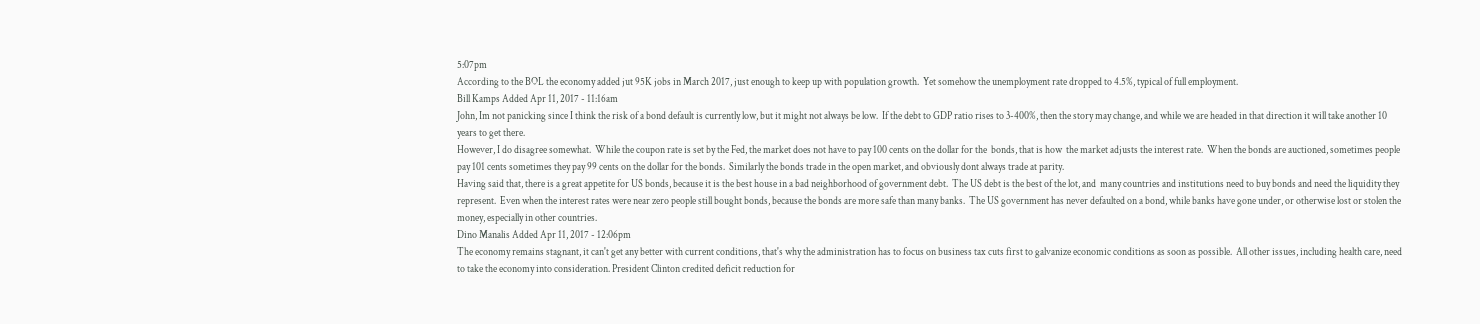5:07pm
According to the BOL the economy added jut 95K jobs in March 2017, just enough to keep up with population growth.  Yet somehow the unemployment rate dropped to 4.5%, typical of full employment.
Bill Kamps Added Apr 11, 2017 - 11:16am
John, Im not panicking since I think the risk of a bond default is currently low, but it might not always be low.  If the debt to GDP ratio rises to 3-400%, then the story may change, and while we are headed in that direction it will take another 10 years to get there.
However, I do disagree somewhat.  While the coupon rate is set by the Fed, the market does not have to pay 100 cents on the dollar for the  bonds, that is how  the market adjusts the interest rate.  When the bonds are auctioned, sometimes people pay 101 cents sometimes they pay 99 cents on the dollar for the bonds.  Similarly the bonds trade in the open market, and obviously dont always trade at parity.
Having said that, there is a great appetite for US bonds, because it is the best house in a bad neighborhood of government debt.  The US debt is the best of the lot, and  many countries and institutions need to buy bonds and need the liquidity they represent.  Even when the interest rates were near zero people still bought bonds, because the bonds are more safe than many banks.  The US government has never defaulted on a bond, while banks have gone under, or otherwise lost or stolen the money, especially in other countries.
Dino Manalis Added Apr 11, 2017 - 12:06pm
The economy remains stagnant, it can't get any better with current conditions, that's why the administration has to focus on business tax cuts first to galvanize economic conditions as soon as possible.  All other issues, including health care, need to take the economy into consideration. President Clinton credited deficit reduction for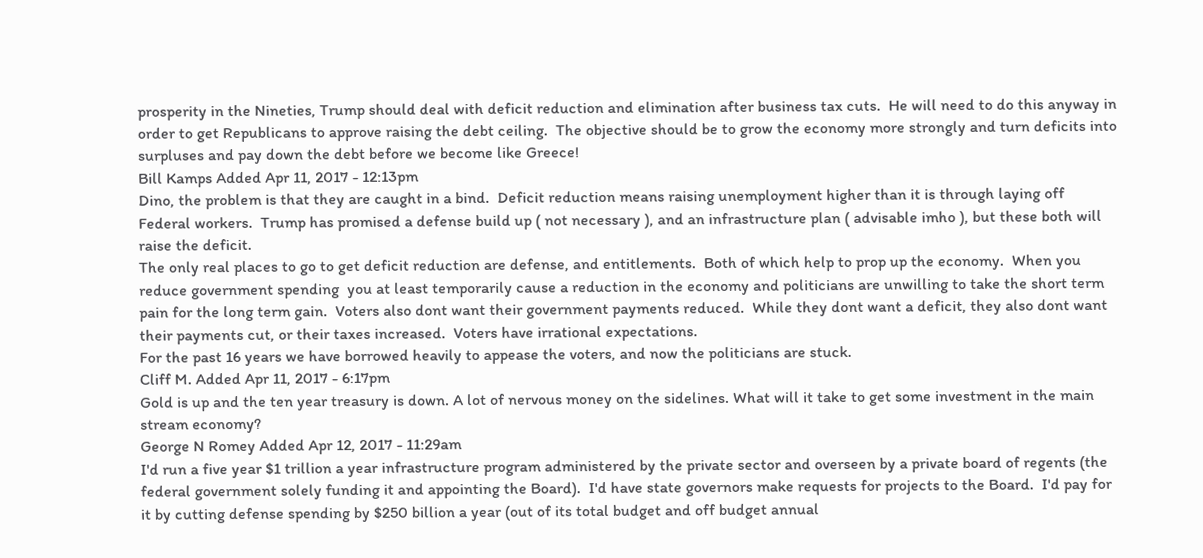prosperity in the Nineties, Trump should deal with deficit reduction and elimination after business tax cuts.  He will need to do this anyway in order to get Republicans to approve raising the debt ceiling.  The objective should be to grow the economy more strongly and turn deficits into surpluses and pay down the debt before we become like Greece!
Bill Kamps Added Apr 11, 2017 - 12:13pm
Dino, the problem is that they are caught in a bind.  Deficit reduction means raising unemployment higher than it is through laying off Federal workers.  Trump has promised a defense build up ( not necessary ), and an infrastructure plan ( advisable imho ), but these both will raise the deficit.
The only real places to go to get deficit reduction are defense, and entitlements.  Both of which help to prop up the economy.  When you reduce government spending  you at least temporarily cause a reduction in the economy and politicians are unwilling to take the short term pain for the long term gain.  Voters also dont want their government payments reduced.  While they dont want a deficit, they also dont want their payments cut, or their taxes increased.  Voters have irrational expectations.
For the past 16 years we have borrowed heavily to appease the voters, and now the politicians are stuck.
Cliff M. Added Apr 11, 2017 - 6:17pm
Gold is up and the ten year treasury is down. A lot of nervous money on the sidelines. What will it take to get some investment in the main stream economy?
George N Romey Added Apr 12, 2017 - 11:29am
I'd run a five year $1 trillion a year infrastructure program administered by the private sector and overseen by a private board of regents (the federal government solely funding it and appointing the Board).  I'd have state governors make requests for projects to the Board.  I'd pay for it by cutting defense spending by $250 billion a year (out of its total budget and off budget annual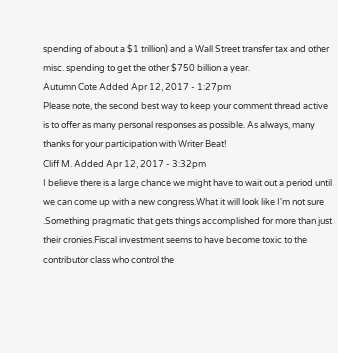spending of about a $1 trillion) and a Wall Street transfer tax and other misc. spending to get the other $750 billion a year.
Autumn Cote Added Apr 12, 2017 - 1:27pm
Please note, the second best way to keep your comment thread active is to offer as many personal responses as possible. As always, many thanks for your participation with Writer Beat!
Cliff M. Added Apr 12, 2017 - 3:32pm
I believe there is a large chance we might have to wait out a period until we can come up with a new congress.What it will look like I'm not sure .Something pragmatic that gets things accomplished for more than just their cronies.Fiscal investment seems to have become toxic to the contributor class who control the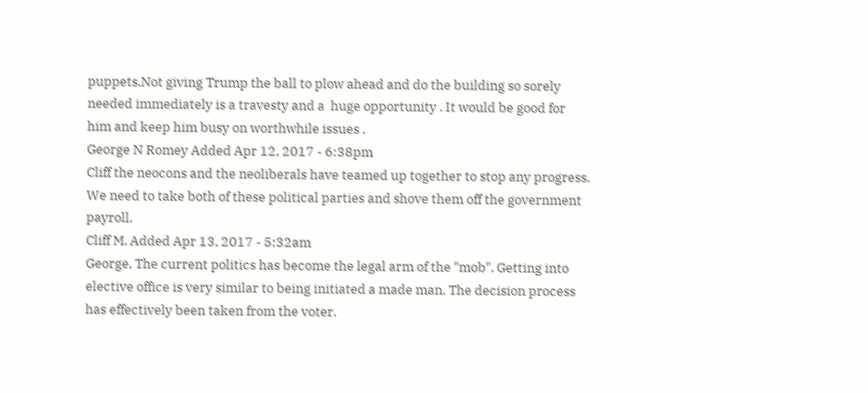puppets.Not giving Trump the ball to plow ahead and do the building so sorely needed immediately is a travesty and a  huge opportunity . It would be good for him and keep him busy on worthwhile issues .
George N Romey Added Apr 12, 2017 - 6:38pm
Cliff the neocons and the neoliberals have teamed up together to stop any progress.  We need to take both of these political parties and shove them off the government payroll.
Cliff M. Added Apr 13, 2017 - 5:32am
George, The current politics has become the legal arm of the "mob". Getting into elective office is very similar to being initiated a made man. The decision process has effectively been taken from the voter.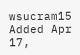wsucram15 Added Apr 17,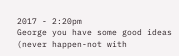2017 - 2:20pm
George you have some good ideas (never happen-not with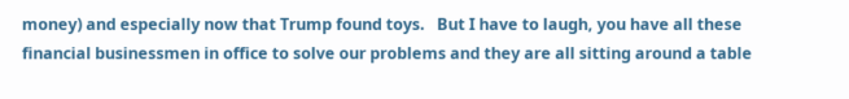money) and especially now that Trump found toys.   But I have to laugh, you have all these financial businessmen in office to solve our problems and they are all sitting around a table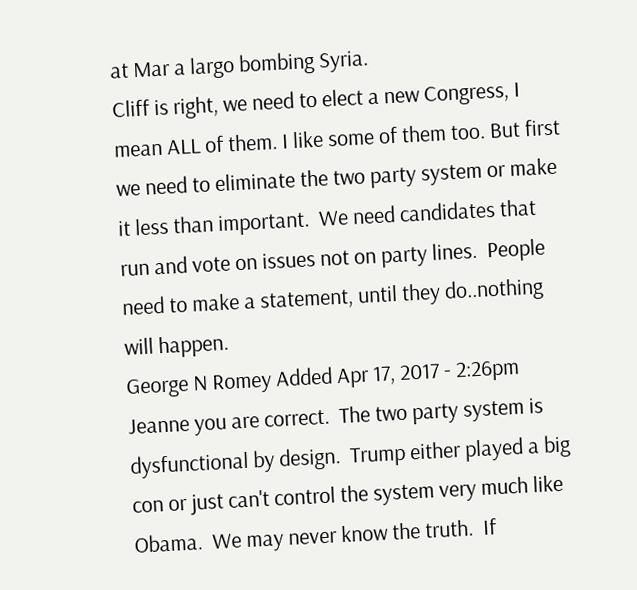at Mar a largo bombing Syria.
Cliff is right, we need to elect a new Congress, I mean ALL of them. I like some of them too. But first we need to eliminate the two party system or make it less than important.  We need candidates that run and vote on issues not on party lines.  People need to make a statement, until they do..nothing will happen.
George N Romey Added Apr 17, 2017 - 2:26pm
Jeanne you are correct.  The two party system is dysfunctional by design.  Trump either played a big con or just can't control the system very much like Obama.  We may never know the truth.  If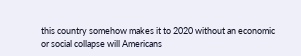this country somehow makes it to 2020 without an economic or social collapse will Americans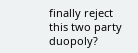finally reject this two party duopoly?